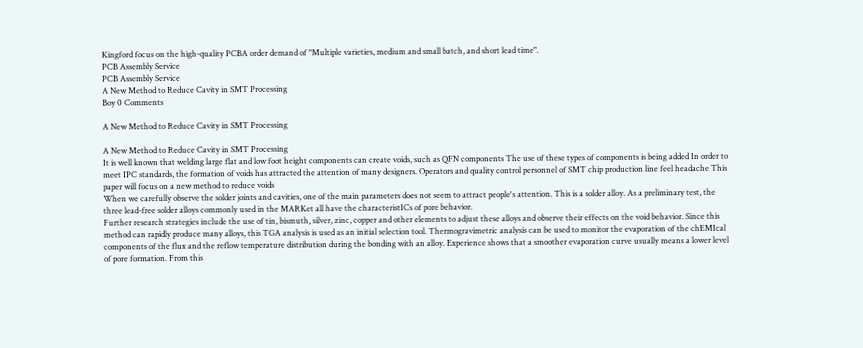Kingford focus on the high-quality PCBA order demand of "Multiple varieties, medium and small batch, and short lead time".
PCB Assembly Service
PCB Assembly Service
A New Method to Reduce Cavity in SMT Processing
Boy 0 Comments

A New Method to Reduce Cavity in SMT Processing

A New Method to Reduce Cavity in SMT Processing
It is well known that welding large flat and low foot height components can create voids, such as QFN components The use of these types of components is being added In order to meet IPC standards, the formation of voids has attracted the attention of many designers. Operators and quality control personnel of SMT chip production line feel headache This paper will focus on a new method to reduce voids
When we carefully observe the solder joints and cavities, one of the main parameters does not seem to attract people's attention. This is a solder alloy. As a preliminary test, the three lead-free solder alloys commonly used in the MARKet all have the characteristICs of pore behavior.
Further research strategies include the use of tin, bismuth, silver, zinc, copper and other elements to adjust these alloys and observe their effects on the void behavior. Since this method can rapidly produce many alloys, this TGA analysis is used as an initial selection tool. Thermogravimetric analysis can be used to monitor the evaporation of the chEMIcal components of the flux and the reflow temperature distribution during the bonding with an alloy. Experience shows that a smoother evaporation curve usually means a lower level of pore formation. From this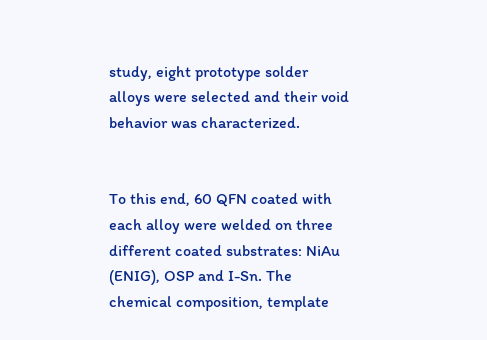study, eight prototype solder alloys were selected and their void behavior was characterized.


To this end, 60 QFN coated with each alloy were welded on three different coated substrates: NiAu (ENIG), OSP and I-Sn. The chemical composition, template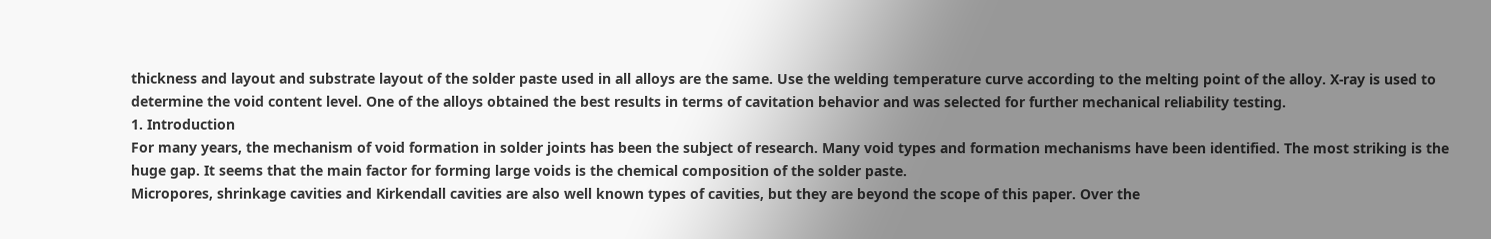thickness and layout and substrate layout of the solder paste used in all alloys are the same. Use the welding temperature curve according to the melting point of the alloy. X-ray is used to determine the void content level. One of the alloys obtained the best results in terms of cavitation behavior and was selected for further mechanical reliability testing.
1. Introduction
For many years, the mechanism of void formation in solder joints has been the subject of research. Many void types and formation mechanisms have been identified. The most striking is the huge gap. It seems that the main factor for forming large voids is the chemical composition of the solder paste.
Micropores, shrinkage cavities and Kirkendall cavities are also well known types of cavities, but they are beyond the scope of this paper. Over the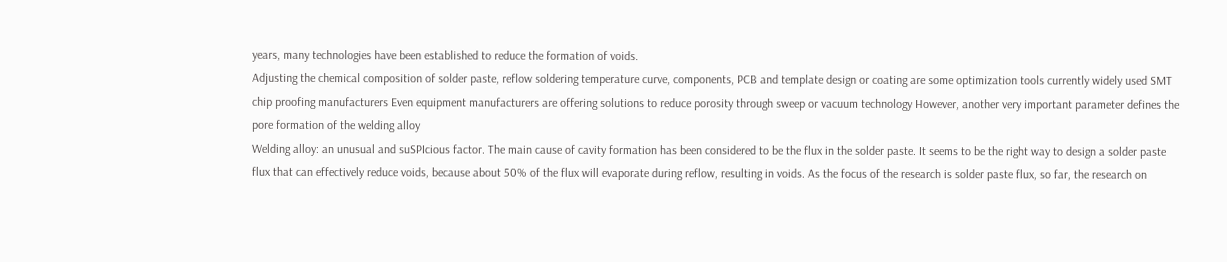years, many technologies have been established to reduce the formation of voids.
Adjusting the chemical composition of solder paste, reflow soldering temperature curve, components, PCB and template design or coating are some optimization tools currently widely used SMT chip proofing manufacturers Even equipment manufacturers are offering solutions to reduce porosity through sweep or vacuum technology However, another very important parameter defines the pore formation of the welding alloy
Welding alloy: an unusual and suSPIcious factor. The main cause of cavity formation has been considered to be the flux in the solder paste. It seems to be the right way to design a solder paste flux that can effectively reduce voids, because about 50% of the flux will evaporate during reflow, resulting in voids. As the focus of the research is solder paste flux, so far, the research on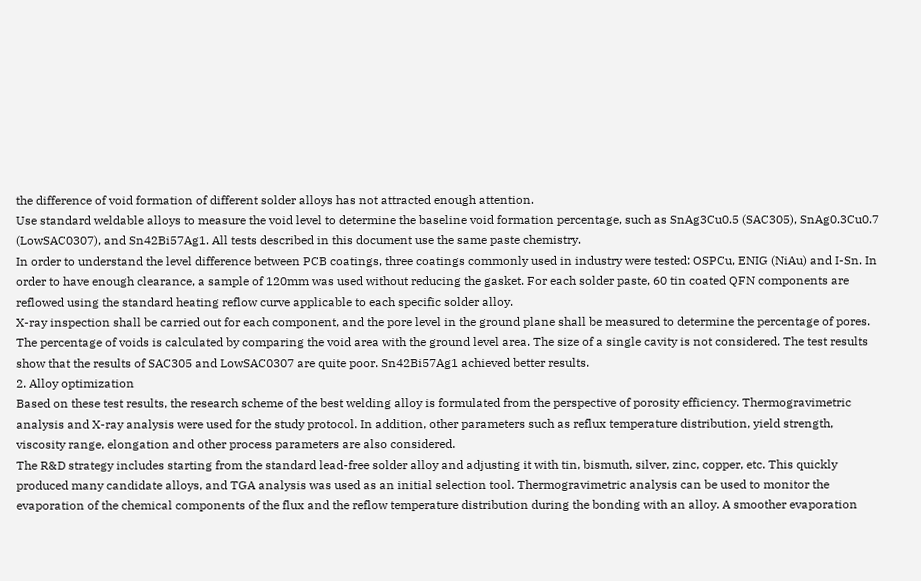the difference of void formation of different solder alloys has not attracted enough attention.
Use standard weldable alloys to measure the void level to determine the baseline void formation percentage, such as SnAg3Cu0.5 (SAC305), SnAg0.3Cu0.7 (LowSAC0307), and Sn42Bi57Ag1. All tests described in this document use the same paste chemistry.
In order to understand the level difference between PCB coatings, three coatings commonly used in industry were tested: OSPCu, ENIG (NiAu) and I-Sn. In order to have enough clearance, a sample of 120mm was used without reducing the gasket. For each solder paste, 60 tin coated QFN components are reflowed using the standard heating reflow curve applicable to each specific solder alloy.
X-ray inspection shall be carried out for each component, and the pore level in the ground plane shall be measured to determine the percentage of pores. The percentage of voids is calculated by comparing the void area with the ground level area. The size of a single cavity is not considered. The test results show that the results of SAC305 and LowSAC0307 are quite poor. Sn42Bi57Ag1 achieved better results.
2. Alloy optimization
Based on these test results, the research scheme of the best welding alloy is formulated from the perspective of porosity efficiency. Thermogravimetric analysis and X-ray analysis were used for the study protocol. In addition, other parameters such as reflux temperature distribution, yield strength, viscosity range, elongation and other process parameters are also considered.
The R&D strategy includes starting from the standard lead-free solder alloy and adjusting it with tin, bismuth, silver, zinc, copper, etc. This quickly produced many candidate alloys, and TGA analysis was used as an initial selection tool. Thermogravimetric analysis can be used to monitor the evaporation of the chemical components of the flux and the reflow temperature distribution during the bonding with an alloy. A smoother evaporation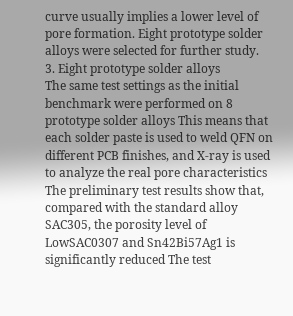curve usually implies a lower level of pore formation. Eight prototype solder alloys were selected for further study.
3. Eight prototype solder alloys
The same test settings as the initial benchmark were performed on 8 prototype solder alloys This means that each solder paste is used to weld QFN on different PCB finishes, and X-ray is used to analyze the real pore characteristics The preliminary test results show that, compared with the standard alloy SAC305, the porosity level of LowSAC0307 and Sn42Bi57Ag1 is significantly reduced The test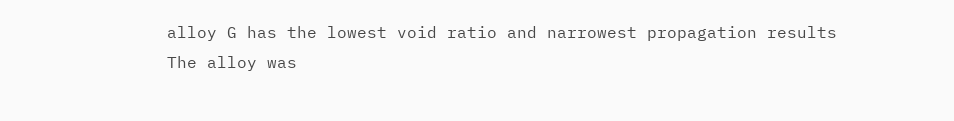alloy G has the lowest void ratio and narrowest propagation results
The alloy was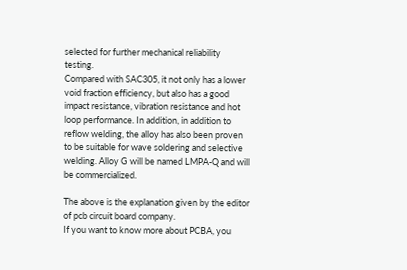selected for further mechanical reliability testing.
Compared with SAC305, it not only has a lower void fraction efficiency, but also has a good impact resistance, vibration resistance and hot loop performance. In addition, in addition to reflow welding, the alloy has also been proven to be suitable for wave soldering and selective welding. Alloy G will be named LMPA-Q and will be commercialized.

The above is the explanation given by the editor of pcb circuit board company.
If you want to know more about PCBA, you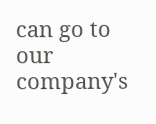can go to our company's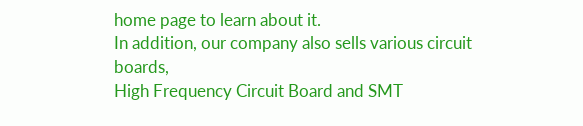home page to learn about it.
In addition, our company also sells various circuit boards,
High Frequency Circuit Board and SMT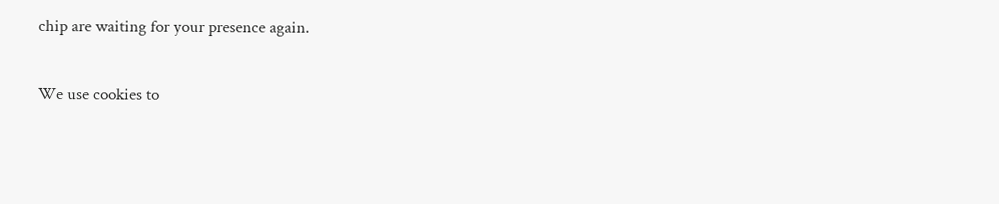chip are waiting for your presence again.

We use cookies to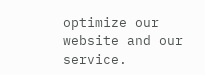optimize our website and our service.